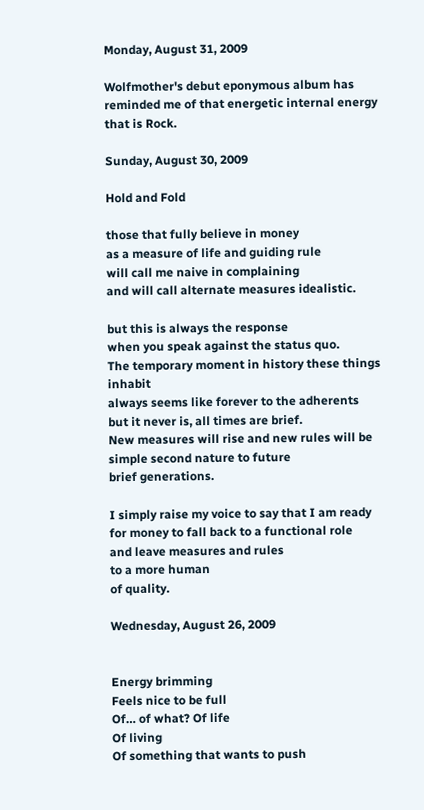Monday, August 31, 2009

Wolfmother's debut eponymous album has reminded me of that energetic internal energy that is Rock.

Sunday, August 30, 2009

Hold and Fold

those that fully believe in money
as a measure of life and guiding rule
will call me naive in complaining
and will call alternate measures idealistic.

but this is always the response
when you speak against the status quo.
The temporary moment in history these things inhabit
always seems like forever to the adherents
but it never is, all times are brief.
New measures will rise and new rules will be
simple second nature to future
brief generations.

I simply raise my voice to say that I am ready
for money to fall back to a functional role
and leave measures and rules
to a more human
of quality.

Wednesday, August 26, 2009


Energy brimming
Feels nice to be full
Of… of what? Of life
Of living
Of something that wants to push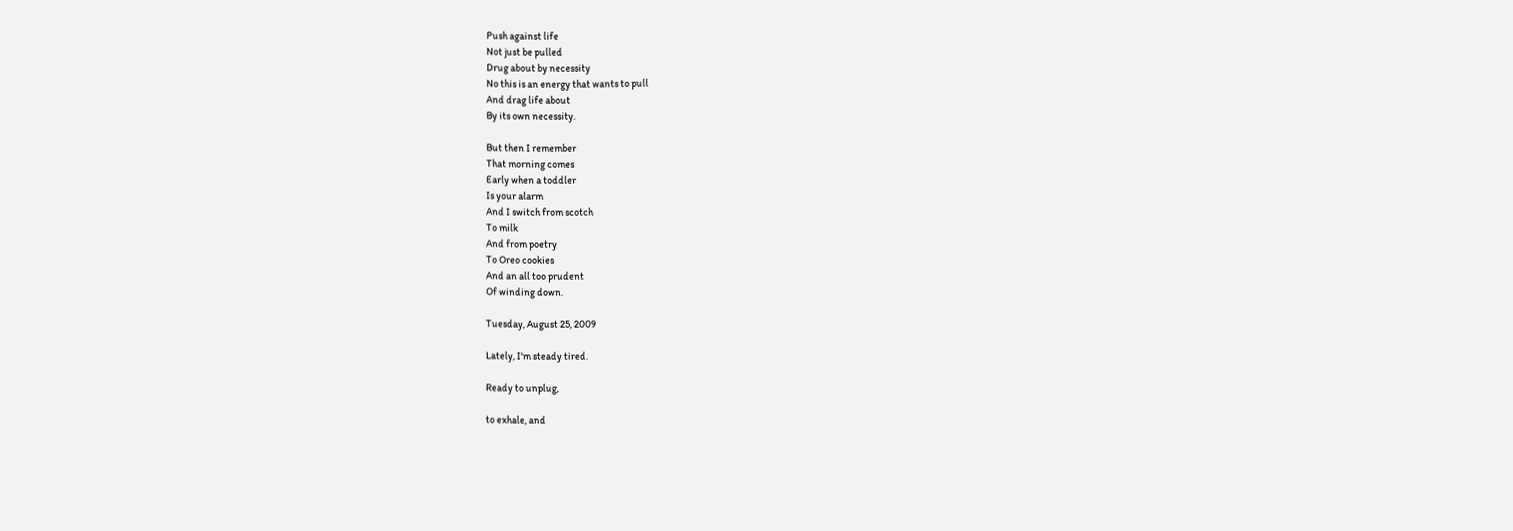Push against life
Not just be pulled
Drug about by necessity
No this is an energy that wants to pull
And drag life about
By its own necessity.

But then I remember
That morning comes
Early when a toddler
Is your alarm
And I switch from scotch
To milk
And from poetry
To Oreo cookies
And an all too prudent
Of winding down.

Tuesday, August 25, 2009

Lately, I'm steady tired.

Ready to unplug,

to exhale, and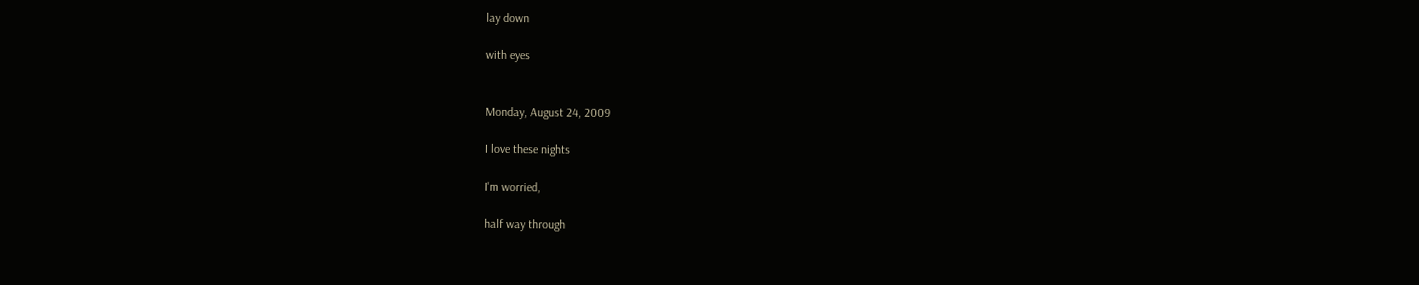lay down

with eyes


Monday, August 24, 2009

I love these nights

I'm worried,

half way through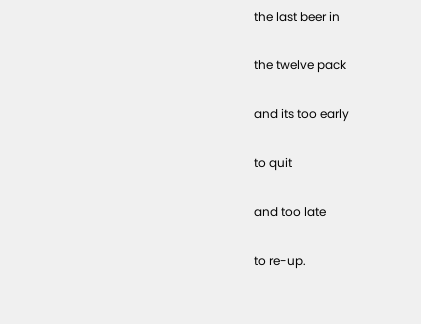the last beer in

the twelve pack

and its too early

to quit

and too late

to re-up.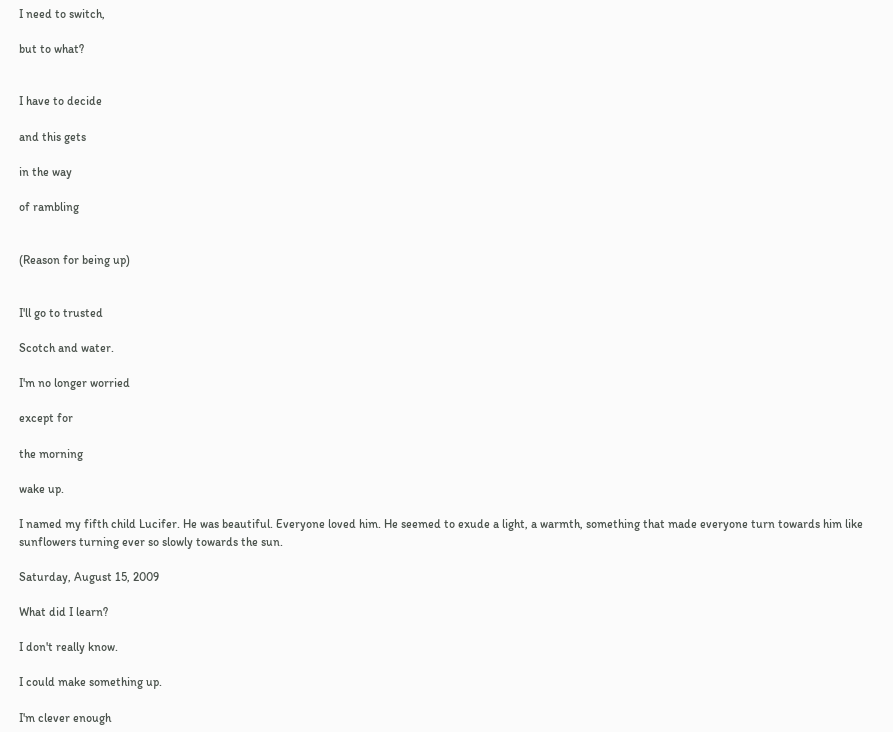I need to switch,

but to what?


I have to decide

and this gets

in the way

of rambling


(Reason for being up)


I'll go to trusted

Scotch and water.

I'm no longer worried

except for

the morning

wake up.

I named my fifth child Lucifer. He was beautiful. Everyone loved him. He seemed to exude a light, a warmth, something that made everyone turn towards him like sunflowers turning ever so slowly towards the sun.

Saturday, August 15, 2009

What did I learn?

I don't really know.

I could make something up.

I'm clever enough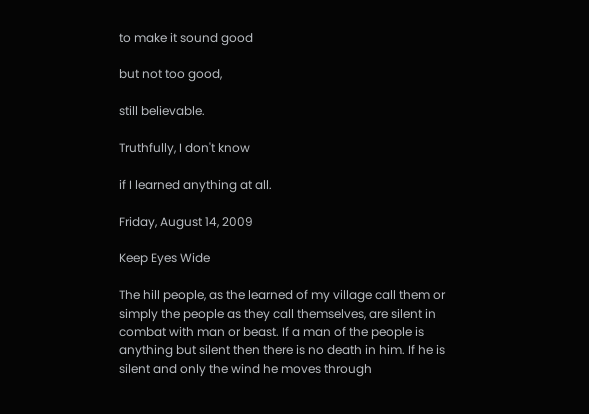to make it sound good

but not too good,

still believable.

Truthfully, I don't know

if I learned anything at all.

Friday, August 14, 2009

Keep Eyes Wide

The hill people, as the learned of my village call them or simply the people as they call themselves, are silent in combat with man or beast. If a man of the people is anything but silent then there is no death in him. If he is silent and only the wind he moves through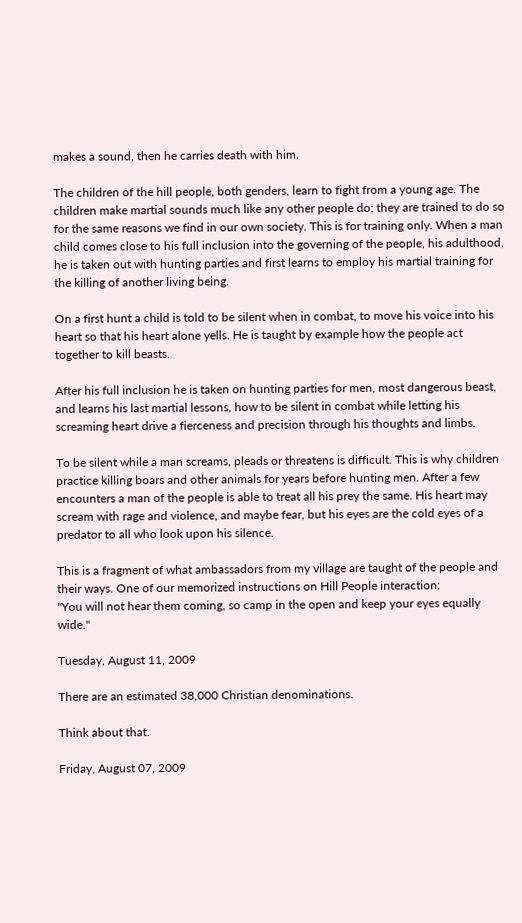makes a sound, then he carries death with him.

The children of the hill people, both genders, learn to fight from a young age. The children make martial sounds much like any other people do; they are trained to do so for the same reasons we find in our own society. This is for training only. When a man child comes close to his full inclusion into the governing of the people, his adulthood, he is taken out with hunting parties and first learns to employ his martial training for the killing of another living being.

On a first hunt a child is told to be silent when in combat, to move his voice into his heart so that his heart alone yells. He is taught by example how the people act together to kill beasts.

After his full inclusion he is taken on hunting parties for men, most dangerous beast, and learns his last martial lessons, how to be silent in combat while letting his screaming heart drive a fierceness and precision through his thoughts and limbs.

To be silent while a man screams, pleads or threatens is difficult. This is why children practice killing boars and other animals for years before hunting men. After a few encounters a man of the people is able to treat all his prey the same. His heart may scream with rage and violence, and maybe fear, but his eyes are the cold eyes of a predator to all who look upon his silence.

This is a fragment of what ambassadors from my village are taught of the people and their ways. One of our memorized instructions on Hill People interaction:
"You will not hear them coming, so camp in the open and keep your eyes equally wide."

Tuesday, August 11, 2009

There are an estimated 38,000 Christian denominations.

Think about that.

Friday, August 07, 2009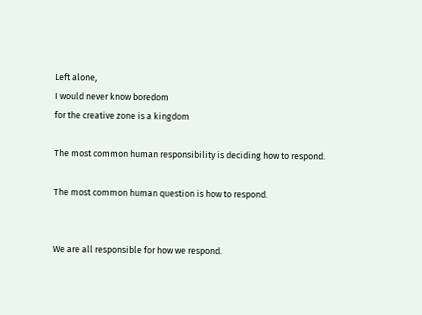Left alone,
I would never know boredom
for the creative zone is a kingdom

The most common human responsibility is deciding how to respond.

The most common human question is how to respond.


We are all responsible for how we respond.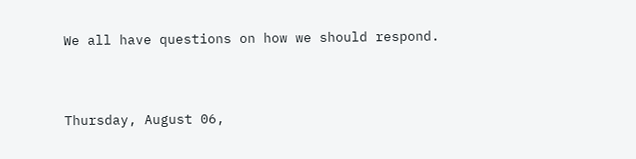We all have questions on how we should respond.


Thursday, August 06,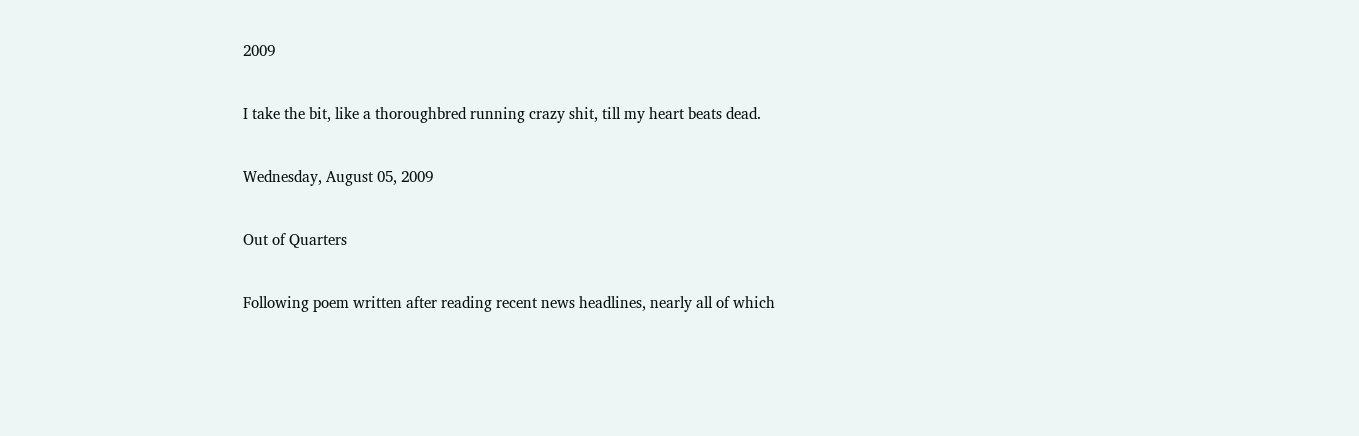2009

I take the bit, like a thoroughbred running crazy shit, till my heart beats dead.

Wednesday, August 05, 2009

Out of Quarters

Following poem written after reading recent news headlines, nearly all of which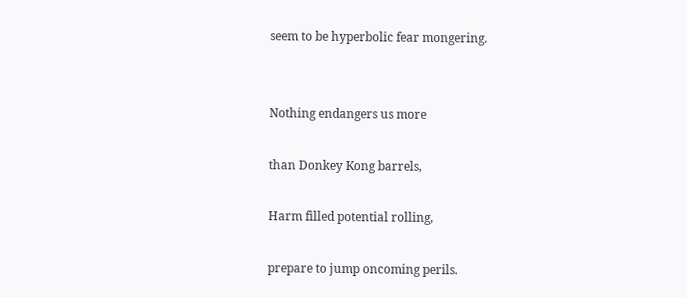seem to be hyperbolic fear mongering.


Nothing endangers us more

than Donkey Kong barrels,

Harm filled potential rolling,

prepare to jump oncoming perils.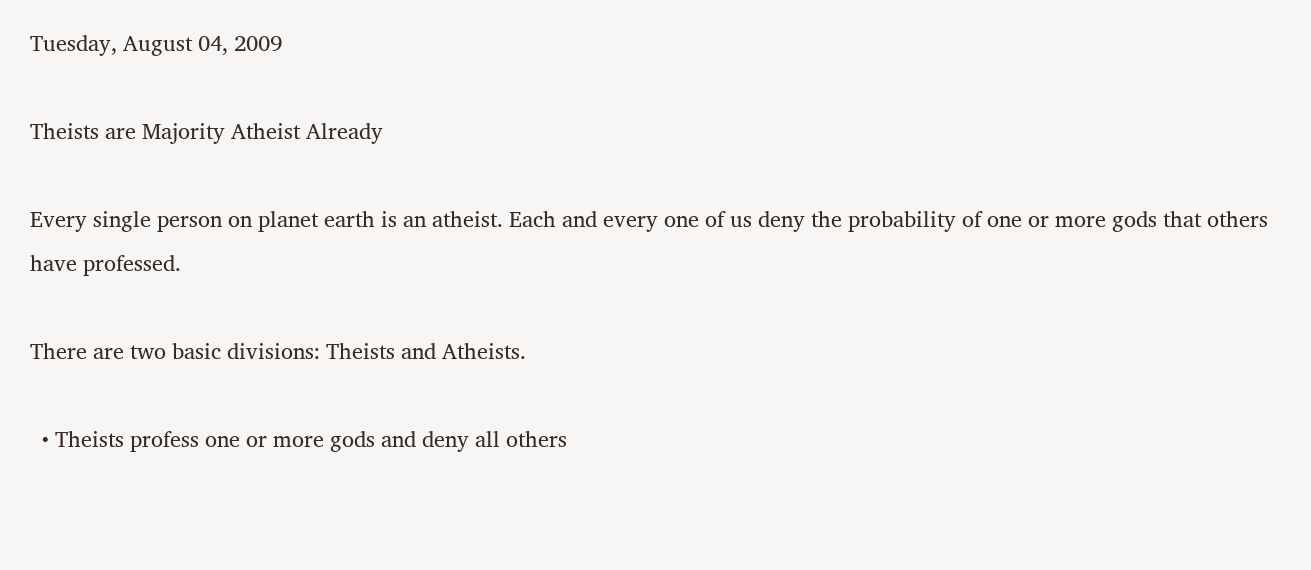Tuesday, August 04, 2009

Theists are Majority Atheist Already

Every single person on planet earth is an atheist. Each and every one of us deny the probability of one or more gods that others have professed.

There are two basic divisions: Theists and Atheists.

  • Theists profess one or more gods and deny all others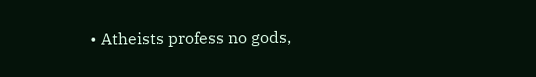• Atheists profess no gods,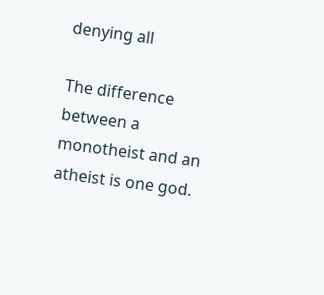denying all

The difference between a monotheist and an atheist is one god.